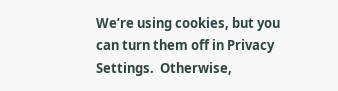We’re using cookies, but you can turn them off in Privacy Settings.  Otherwise,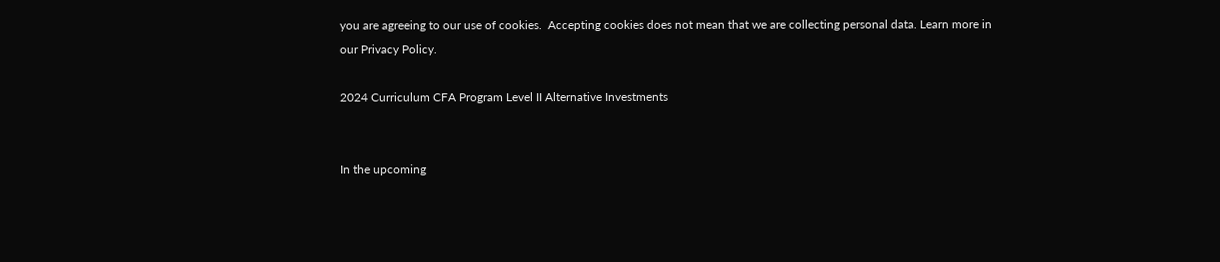you are agreeing to our use of cookies.  Accepting cookies does not mean that we are collecting personal data. Learn more in our Privacy Policy.

2024 Curriculum CFA Program Level II Alternative Investments


In the upcoming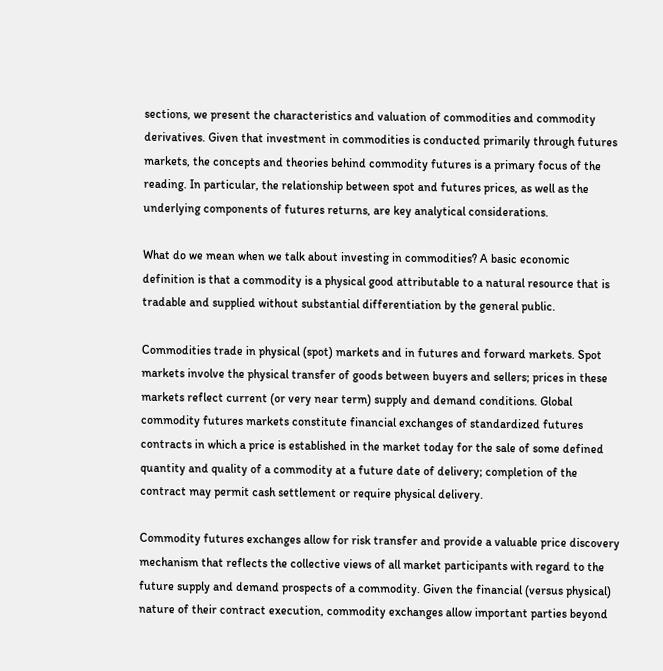sections, we present the characteristics and valuation of commodities and commodity derivatives. Given that investment in commodities is conducted primarily through futures markets, the concepts and theories behind commodity futures is a primary focus of the reading. In particular, the relationship between spot and futures prices, as well as the underlying components of futures returns, are key analytical considerations.

What do we mean when we talk about investing in commodities? A basic economic definition is that a commodity is a physical good attributable to a natural resource that is tradable and supplied without substantial differentiation by the general public.

Commodities trade in physical (spot) markets and in futures and forward markets. Spot markets involve the physical transfer of goods between buyers and sellers; prices in these markets reflect current (or very near term) supply and demand conditions. Global commodity futures markets constitute financial exchanges of standardized futures contracts in which a price is established in the market today for the sale of some defined quantity and quality of a commodity at a future date of delivery; completion of the contract may permit cash settlement or require physical delivery.

Commodity futures exchanges allow for risk transfer and provide a valuable price discovery mechanism that reflects the collective views of all market participants with regard to the future supply and demand prospects of a commodity. Given the financial (versus physical) nature of their contract execution, commodity exchanges allow important parties beyond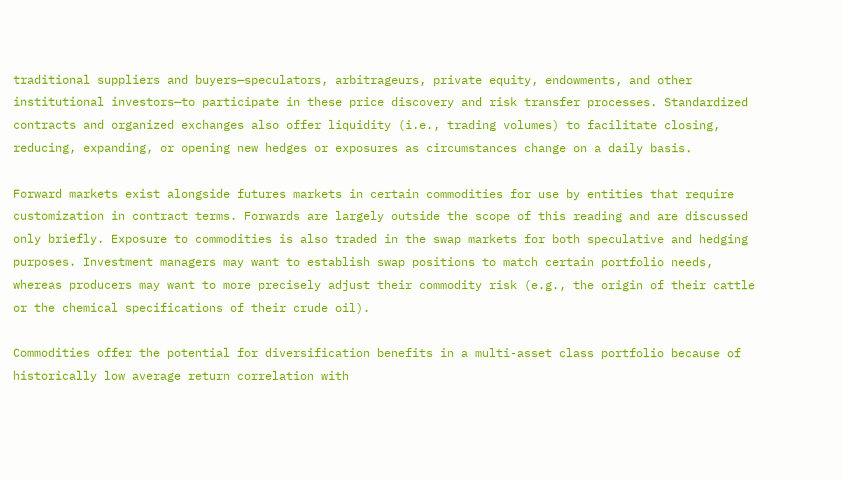traditional suppliers and buyers—speculators, arbitrageurs, private equity, endowments, and other institutional investors—to participate in these price discovery and risk transfer processes. Standardized contracts and organized exchanges also offer liquidity (i.e., trading volumes) to facilitate closing, reducing, expanding, or opening new hedges or exposures as circumstances change on a daily basis.

Forward markets exist alongside futures markets in certain commodities for use by entities that require customization in contract terms. Forwards are largely outside the scope of this reading and are discussed only briefly. Exposure to commodities is also traded in the swap markets for both speculative and hedging purposes. Investment managers may want to establish swap positions to match certain portfolio needs, whereas producers may want to more precisely adjust their commodity risk (e.g., the origin of their cattle or the chemical specifications of their crude oil).

Commodities offer the potential for diversification benefits in a multi-asset class portfolio because of historically low average return correlation with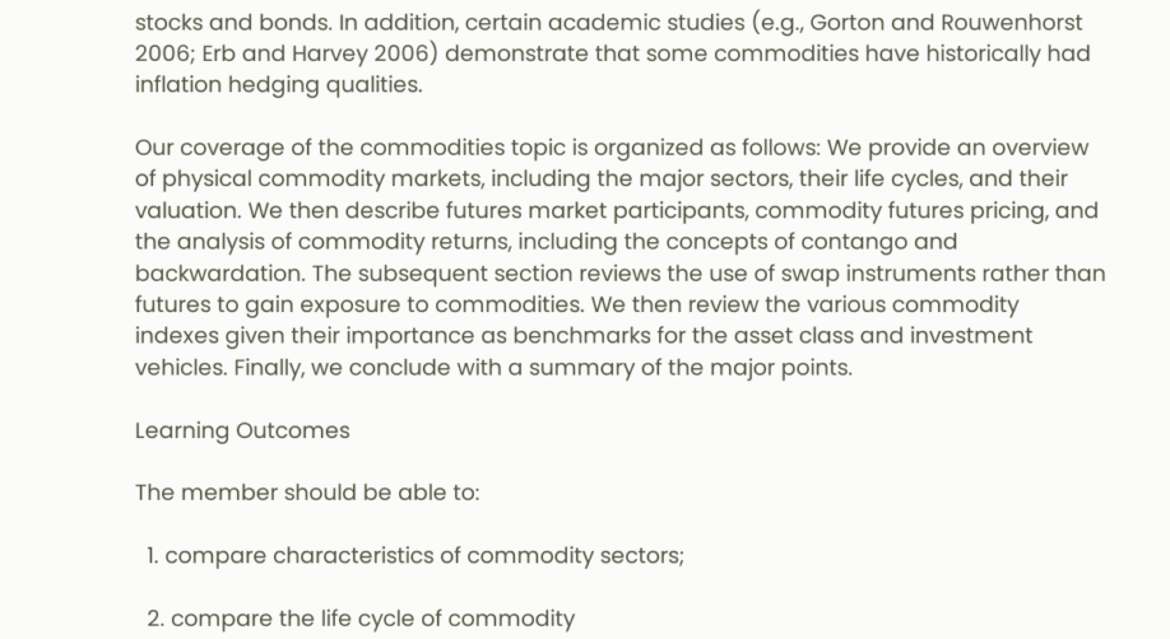stocks and bonds. In addition, certain academic studies (e.g., Gorton and Rouwenhorst 2006; Erb and Harvey 2006) demonstrate that some commodities have historically had inflation hedging qualities.

Our coverage of the commodities topic is organized as follows: We provide an overview of physical commodity markets, including the major sectors, their life cycles, and their valuation. We then describe futures market participants, commodity futures pricing, and the analysis of commodity returns, including the concepts of contango and backwardation. The subsequent section reviews the use of swap instruments rather than futures to gain exposure to commodities. We then review the various commodity indexes given their importance as benchmarks for the asset class and investment vehicles. Finally, we conclude with a summary of the major points.

Learning Outcomes

The member should be able to:

  1. compare characteristics of commodity sectors;

  2. compare the life cycle of commodity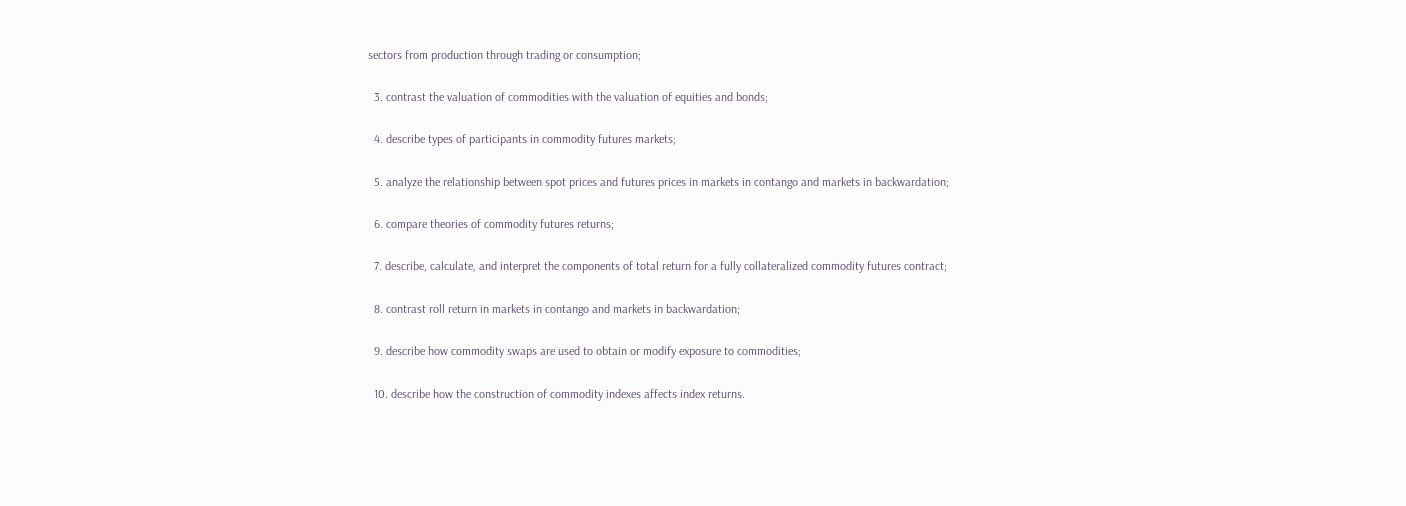sectors from production through trading or consumption;

  3. contrast the valuation of commodities with the valuation of equities and bonds;

  4. describe types of participants in commodity futures markets;

  5. analyze the relationship between spot prices and futures prices in markets in contango and markets in backwardation;

  6. compare theories of commodity futures returns;

  7. describe, calculate, and interpret the components of total return for a fully collateralized commodity futures contract;

  8. contrast roll return in markets in contango and markets in backwardation;

  9. describe how commodity swaps are used to obtain or modify exposure to commodities;

  10. describe how the construction of commodity indexes affects index returns.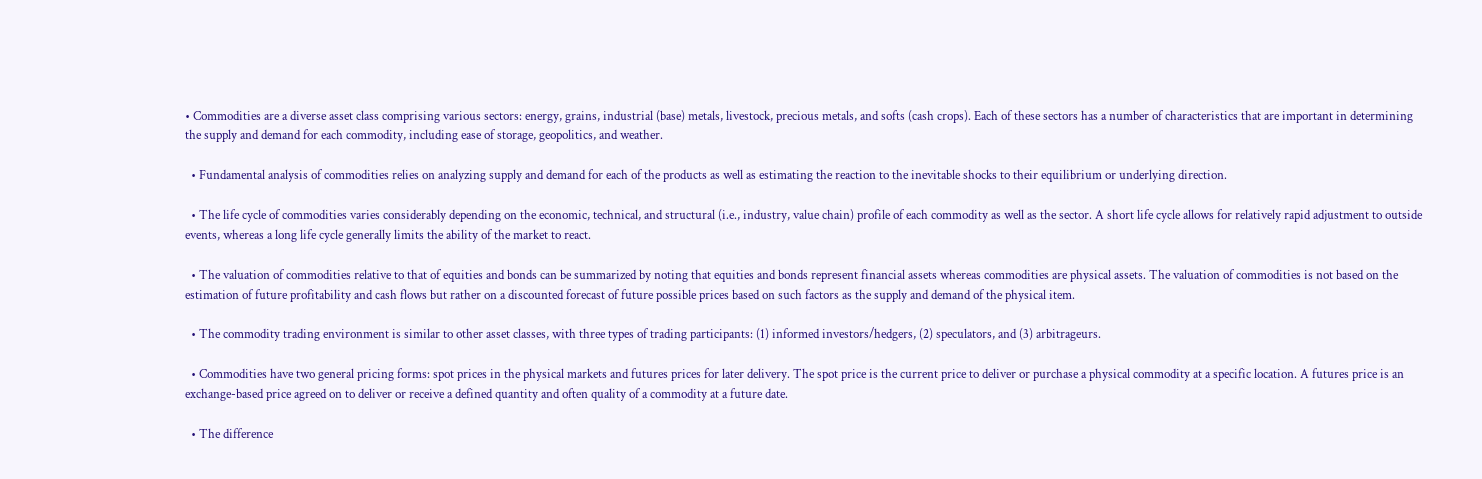• Commodities are a diverse asset class comprising various sectors: energy, grains, industrial (base) metals, livestock, precious metals, and softs (cash crops). Each of these sectors has a number of characteristics that are important in determining the supply and demand for each commodity, including ease of storage, geopolitics, and weather.

  • Fundamental analysis of commodities relies on analyzing supply and demand for each of the products as well as estimating the reaction to the inevitable shocks to their equilibrium or underlying direction.

  • The life cycle of commodities varies considerably depending on the economic, technical, and structural (i.e., industry, value chain) profile of each commodity as well as the sector. A short life cycle allows for relatively rapid adjustment to outside events, whereas a long life cycle generally limits the ability of the market to react.

  • The valuation of commodities relative to that of equities and bonds can be summarized by noting that equities and bonds represent financial assets whereas commodities are physical assets. The valuation of commodities is not based on the estimation of future profitability and cash flows but rather on a discounted forecast of future possible prices based on such factors as the supply and demand of the physical item.

  • The commodity trading environment is similar to other asset classes, with three types of trading participants: (1) informed investors/hedgers, (2) speculators, and (3) arbitrageurs.

  • Commodities have two general pricing forms: spot prices in the physical markets and futures prices for later delivery. The spot price is the current price to deliver or purchase a physical commodity at a specific location. A futures price is an exchange-based price agreed on to deliver or receive a defined quantity and often quality of a commodity at a future date.

  • The difference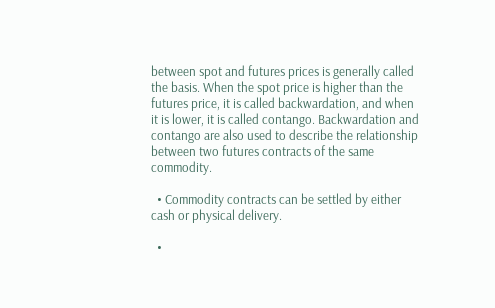between spot and futures prices is generally called the basis. When the spot price is higher than the futures price, it is called backwardation, and when it is lower, it is called contango. Backwardation and contango are also used to describe the relationship between two futures contracts of the same commodity.

  • Commodity contracts can be settled by either cash or physical delivery.

  •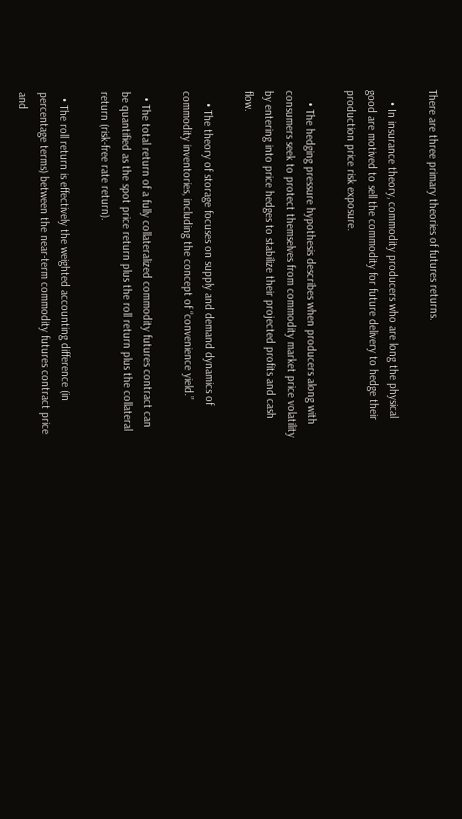There are three primary theories of futures returns.

    • In insurance theory, commodity producers who are long the physical good are motived to sell the commodity for future delivery to hedge their production price risk exposure.

    • The hedging pressure hypothesis describes when producers along with consumers seek to protect themselves from commodity market price volatility by entering into price hedges to stabilize their projected profits and cash flow.

    • The theory of storage focuses on supply and demand dynamics of commodity inventories, including the concept of “convenience yield.”

  • The total return of a fully collateralized commodity futures contract can be quantified as the spot price return plus the roll return plus the collateral return (risk-free rate return).

  • The roll return is effectively the weighted accounting difference (in percentage terms) between the near-term commodity futures contract price and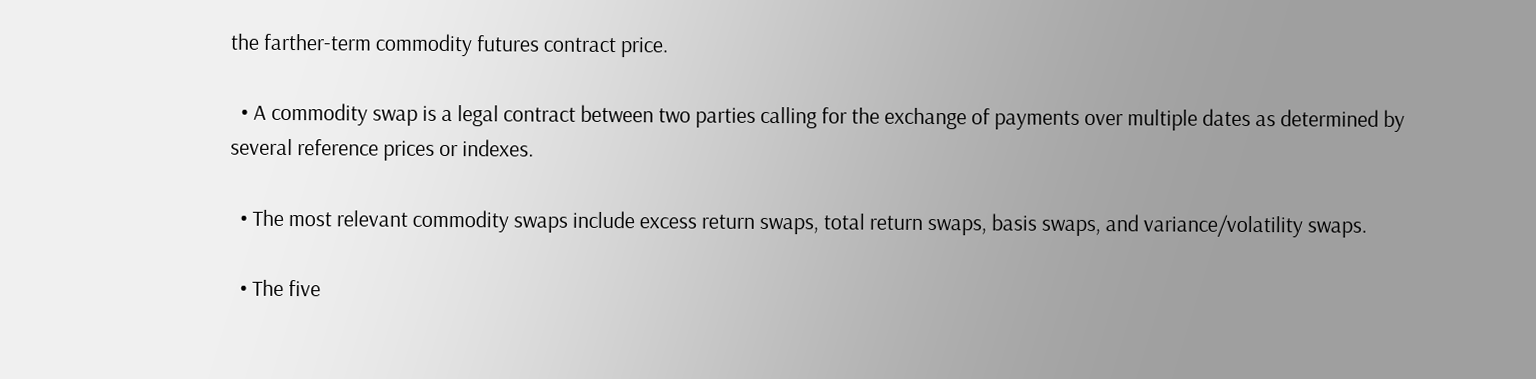the farther-term commodity futures contract price.

  • A commodity swap is a legal contract between two parties calling for the exchange of payments over multiple dates as determined by several reference prices or indexes.

  • The most relevant commodity swaps include excess return swaps, total return swaps, basis swaps, and variance/volatility swaps.

  • The five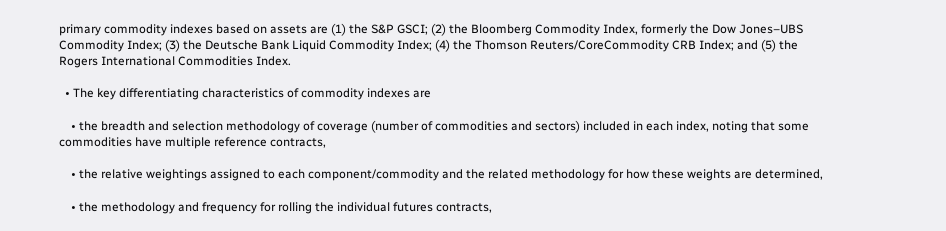primary commodity indexes based on assets are (1) the S&P GSCI; (2) the Bloomberg Commodity Index, formerly the Dow Jones–UBS Commodity Index; (3) the Deutsche Bank Liquid Commodity Index; (4) the Thomson Reuters/CoreCommodity CRB Index; and (5) the Rogers International Commodities Index.

  • The key differentiating characteristics of commodity indexes are

    • the breadth and selection methodology of coverage (number of commodities and sectors) included in each index, noting that some commodities have multiple reference contracts,

    • the relative weightings assigned to each component/commodity and the related methodology for how these weights are determined,

    • the methodology and frequency for rolling the individual futures contracts,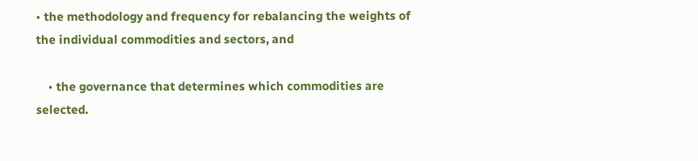• the methodology and frequency for rebalancing the weights of the individual commodities and sectors, and

    • the governance that determines which commodities are selected.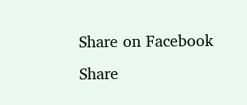Share on Facebook Share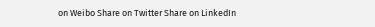on Weibo Share on Twitter Share on LinkedIn